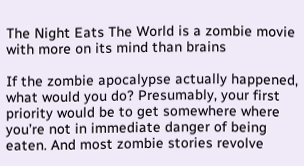The Night Eats The World is a zombie movie with more on its mind than brains

If the zombie apocalypse actually happened, what would you do? Presumably, your first priority would be to get somewhere where you’re not in immediate danger of being eaten. And most zombie stories revolve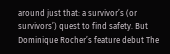around just that: a survivor’s (or survivors’) quest to find safety. But Dominique Rocher’s feature debut The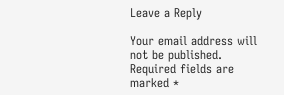Leave a Reply

Your email address will not be published. Required fields are marked *